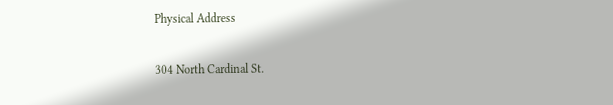Physical Address

304 North Cardinal St.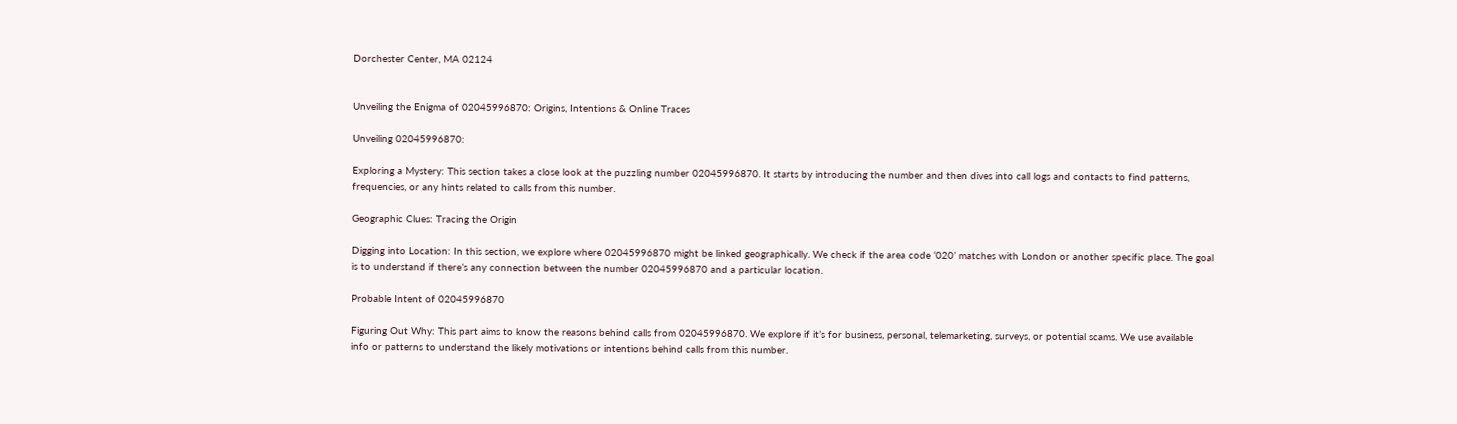Dorchester Center, MA 02124


Unveiling the Enigma of 02045996870: Origins, Intentions & Online Traces

Unveiling 02045996870:

Exploring a Mystery: This section takes a close look at the puzzling number 02045996870. It starts by introducing the number and then dives into call logs and contacts to find patterns, frequencies, or any hints related to calls from this number.

Geographic Clues: Tracing the Origin

Digging into Location: In this section, we explore where 02045996870 might be linked geographically. We check if the area code ‘020’ matches with London or another specific place. The goal is to understand if there’s any connection between the number 02045996870 and a particular location.

Probable Intent of 02045996870

Figuring Out Why: This part aims to know the reasons behind calls from 02045996870. We explore if it’s for business, personal, telemarketing, surveys, or potential scams. We use available info or patterns to understand the likely motivations or intentions behind calls from this number.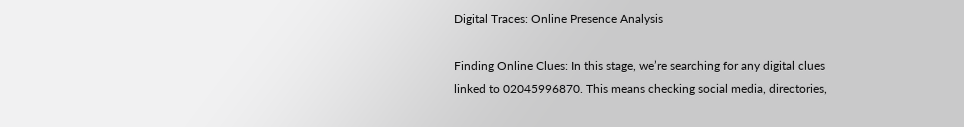Digital Traces: Online Presence Analysis

Finding Online Clues: In this stage, we’re searching for any digital clues linked to 02045996870. This means checking social media, directories,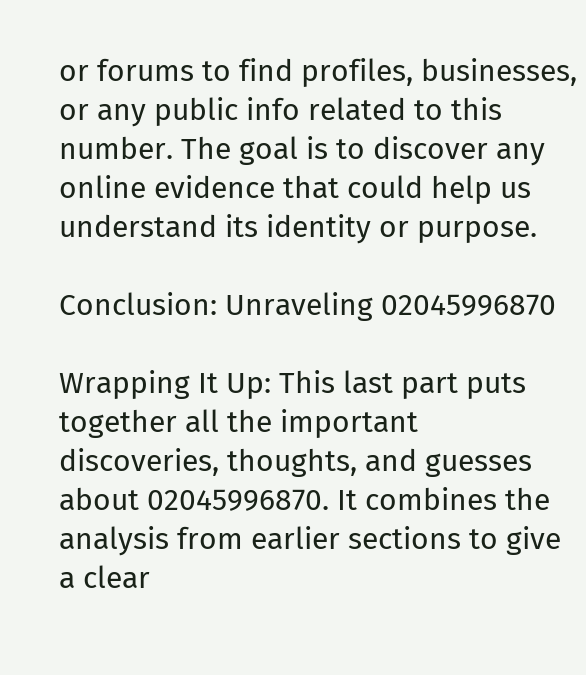or forums to find profiles, businesses, or any public info related to this number. The goal is to discover any online evidence that could help us understand its identity or purpose.

Conclusion: Unraveling 02045996870

Wrapping It Up: This last part puts together all the important discoveries, thoughts, and guesses about 02045996870. It combines the analysis from earlier sections to give a clear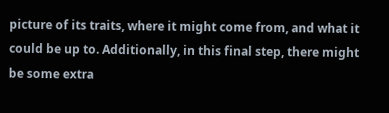picture of its traits, where it might come from, and what it could be up to. Additionally, in this final step, there might be some extra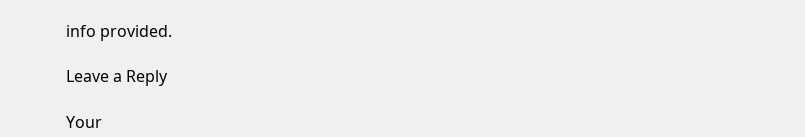info provided.

Leave a Reply

Your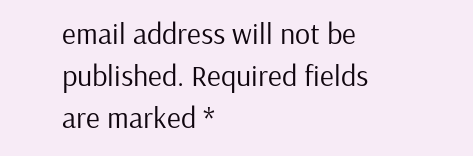email address will not be published. Required fields are marked *